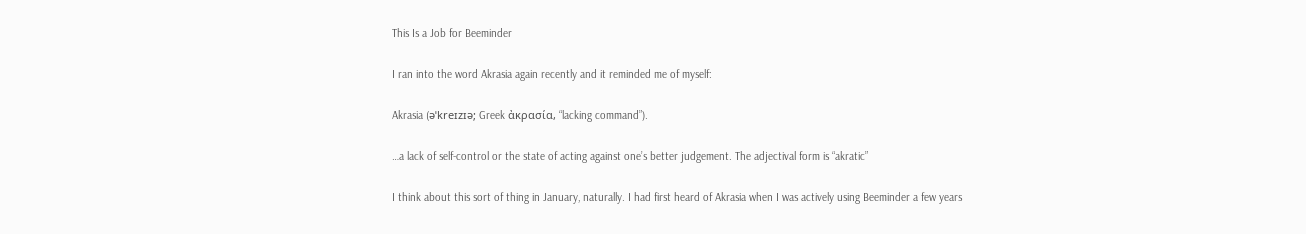This Is a Job for Beeminder

I ran into the word Akrasia again recently and it reminded me of myself:

Akrasia (əˈkreɪzɪə; Greek ἀκρασία, “lacking command”).

…a lack of self-control or the state of acting against one’s better judgement. The adjectival form is “akratic”

I think about this sort of thing in January, naturally. I had first heard of Akrasia when I was actively using Beeminder a few years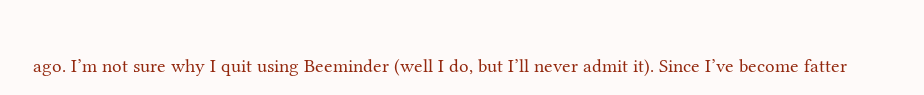ago. I’m not sure why I quit using Beeminder (well I do, but I’ll never admit it). Since I’ve become fatter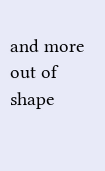and more out of shape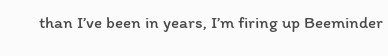than I’ve been in years, I’m firing up Beeminder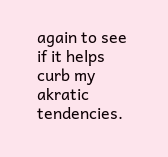again to see if it helps curb my akratic tendencies.